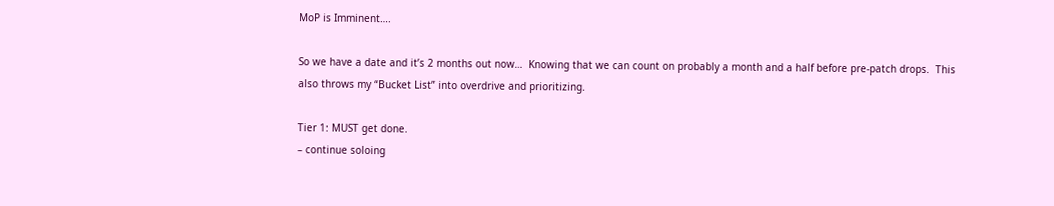MoP is Imminent….

So we have a date and it’s 2 months out now…  Knowing that we can count on probably a month and a half before pre-patch drops.  This also throws my “Bucket List” into overdrive and prioritizing.

Tier 1: MUST get done.
– continue soloing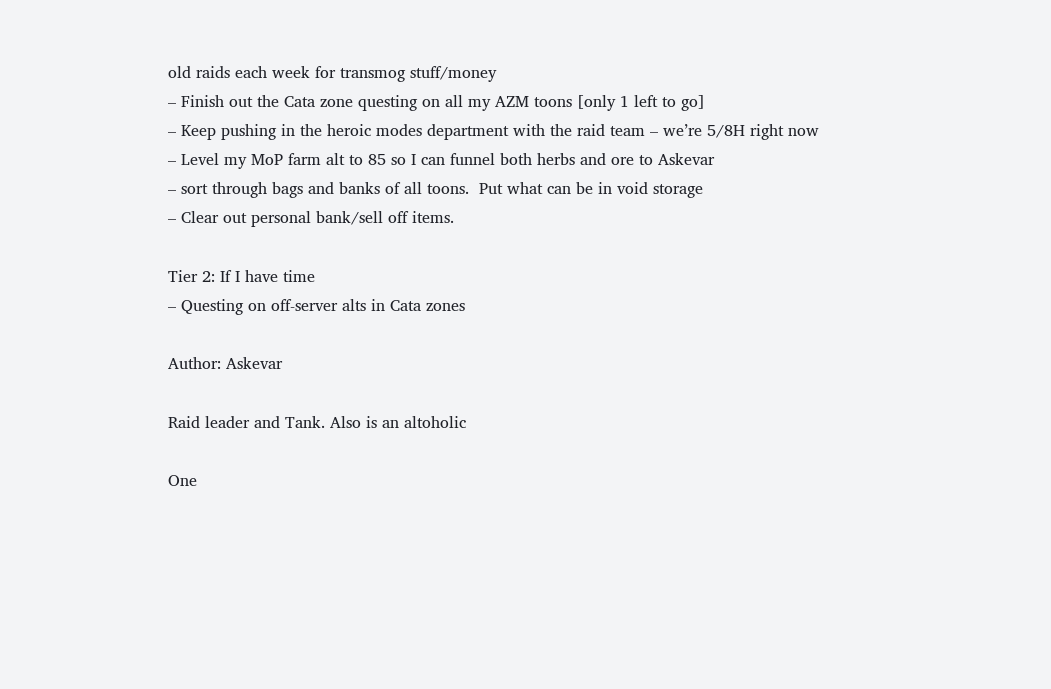old raids each week for transmog stuff/money
– Finish out the Cata zone questing on all my AZM toons [only 1 left to go]
– Keep pushing in the heroic modes department with the raid team – we’re 5/8H right now
– Level my MoP farm alt to 85 so I can funnel both herbs and ore to Askevar
– sort through bags and banks of all toons.  Put what can be in void storage
– Clear out personal bank/sell off items.

Tier 2: If I have time
– Questing on off-server alts in Cata zones

Author: Askevar

Raid leader and Tank. Also is an altoholic

One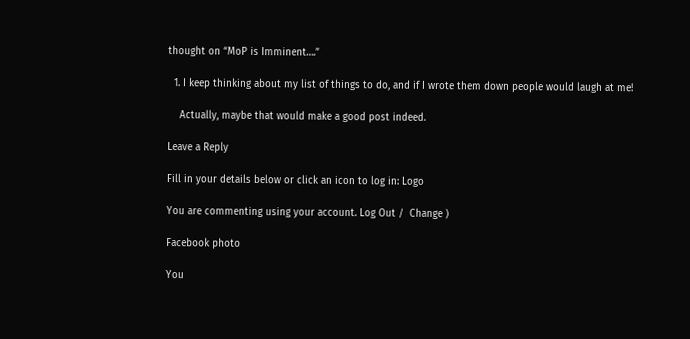thought on “MoP is Imminent….”

  1. I keep thinking about my list of things to do, and if I wrote them down people would laugh at me!

    Actually, maybe that would make a good post indeed.

Leave a Reply

Fill in your details below or click an icon to log in: Logo

You are commenting using your account. Log Out /  Change )

Facebook photo

You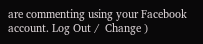are commenting using your Facebook account. Log Out /  Change )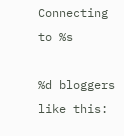Connecting to %s

%d bloggers like this: